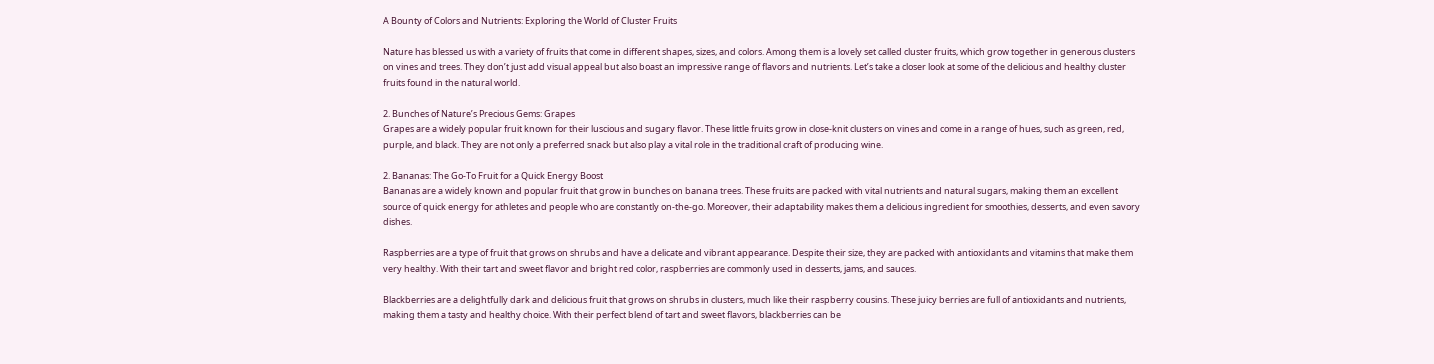A Bounty of Colors and Nutrients: Exploring the World of Cluster Fruits

Nature has blessed us with a variety of fruits that come in different shapes, sizes, and colors. Among them is a lovely set called cluster fruits, which grow together in generous clusters on vines and trees. They don’t just add visual appeal but also boast an impressive range of flavors and nutrients. Let’s take a closer look at some of the delicious and healthy cluster fruits found in the natural world.

2. Bunches of Nature’s Precious Gems: Grapes
Grapes are a widely popular fruit known for their luscious and sugary flavor. These little fruits grow in close-knit clusters on vines and come in a range of hues, such as green, red, purple, and black. They are not only a preferred snack but also play a vital role in the traditional craft of producing wine.

2. Bananas: The Go-To Fruit for a Quick Energy Boost
Bananas are a widely known and popular fruit that grow in bunches on banana trees. These fruits are packed with vital nutrients and natural sugars, making them an excellent source of quick energy for athletes and people who are constantly on-the-go. Moreover, their adaptability makes them a delicious ingredient for smoothies, desserts, and even savory dishes.

Raspberries are a type of fruit that grows on shrubs and have a delicate and vibrant appearance. Despite their size, they are packed with antioxidants and vitamins that make them very healthy. With their tart and sweet flavor and bright red color, raspberries are commonly used in desserts, jams, and sauces.

Blackberries are a delightfully dark and delicious fruit that grows on shrubs in clusters, much like their raspberry cousins. These juicy berries are full of antioxidants and nutrients, making them a tasty and healthy choice. With their perfect blend of tart and sweet flavors, blackberries can be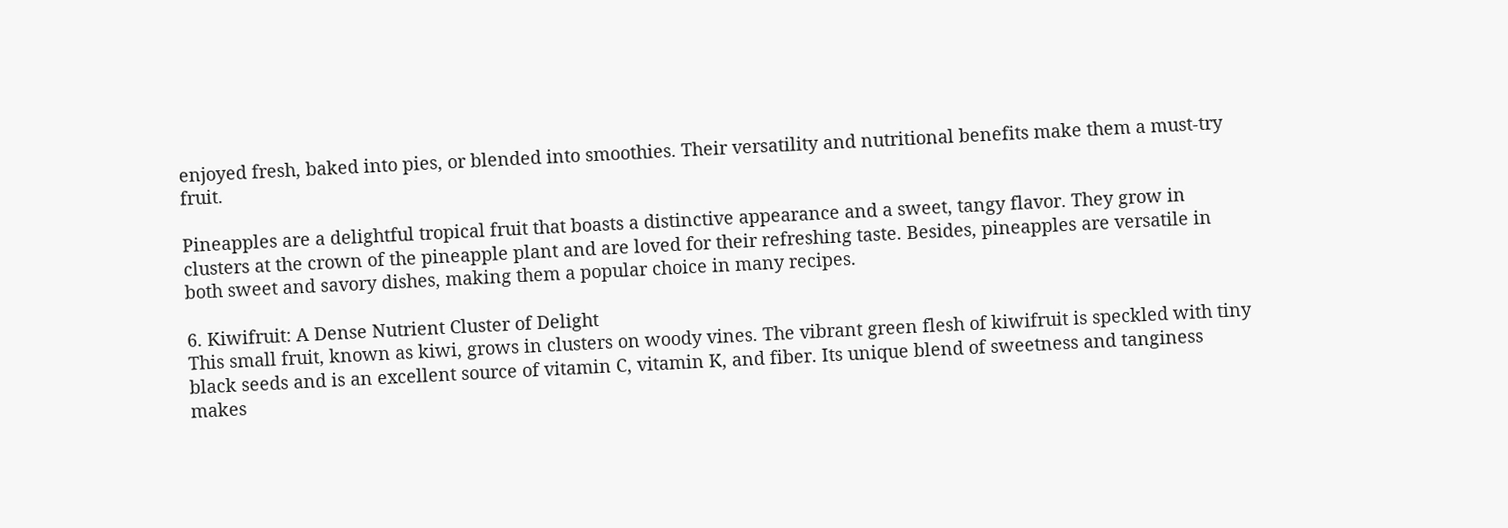enjoyed fresh, baked into pies, or blended into smoothies. Their versatility and nutritional benefits make them a must-try fruit.

Pineapples are a delightful tropical fruit that boasts a distinctive appearance and a sweet, tangy flavor. They grow in clusters at the crown of the pineapple plant and are loved for their refreshing taste. Besides, pineapples are versatile in both sweet and savory dishes, making them a popular choice in many recipes.

6. Kiwifruit: A Dense Nutrient Cluster of Delight
This small fruit, known as kiwi, grows in clusters on woody vines. The vibrant green flesh of kiwifruit is speckled with tiny black seeds and is an excellent source of vitamin C, vitamin K, and fiber. Its unique blend of sweetness and tanginess makes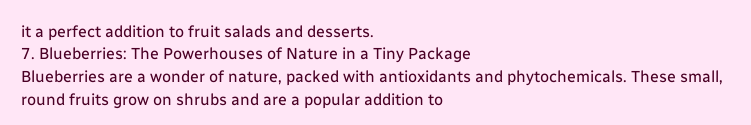it a perfect addition to fruit salads and desserts.
7. Blueberries: The Powerhouses of Nature in a Tiny Package
Blueberries are a wonder of nature, packed with antioxidants and phytochemicals. These small, round fruits grow on shrubs and are a popular addition to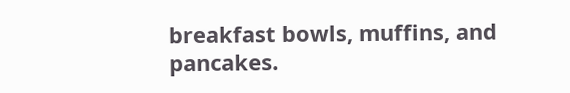breakfast bowls, muffins, and pancakes.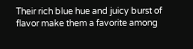Their rich blue hue and juicy burst of flavor make them a favorite among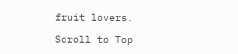fruit lovers.

Scroll to Top